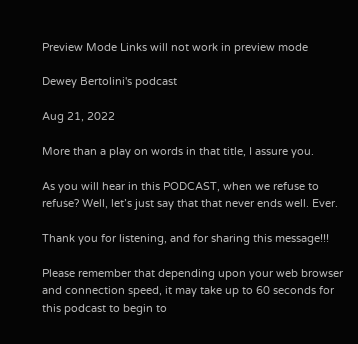Preview Mode Links will not work in preview mode

Dewey Bertolini's podcast

Aug 21, 2022

More than a play on words in that title, I assure you.

As you will hear in this PODCAST, when we refuse to refuse? Well, let’s just say that that never ends well. Ever.

Thank you for listening, and for sharing this message!!!

Please remember that depending upon your web browser and connection speed, it may take up to 60 seconds for this podcast to begin to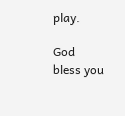play.

God bless you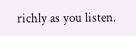richly as you listen.